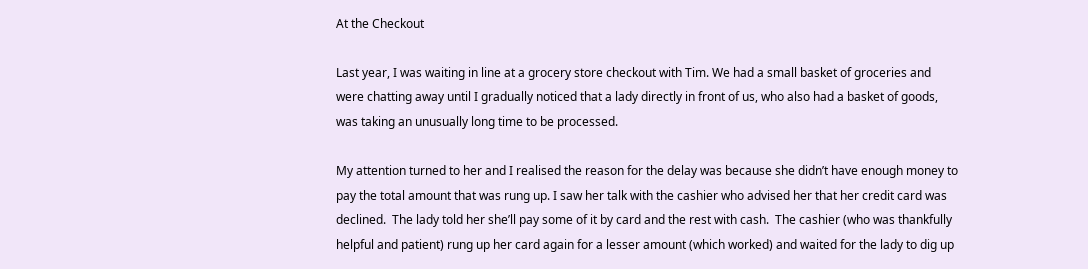At the Checkout

Last year, I was waiting in line at a grocery store checkout with Tim. We had a small basket of groceries and were chatting away until I gradually noticed that a lady directly in front of us, who also had a basket of goods, was taking an unusually long time to be processed.

My attention turned to her and I realised the reason for the delay was because she didn’t have enough money to pay the total amount that was rung up. I saw her talk with the cashier who advised her that her credit card was declined.  The lady told her she’ll pay some of it by card and the rest with cash.  The cashier (who was thankfully helpful and patient) rung up her card again for a lesser amount (which worked) and waited for the lady to dig up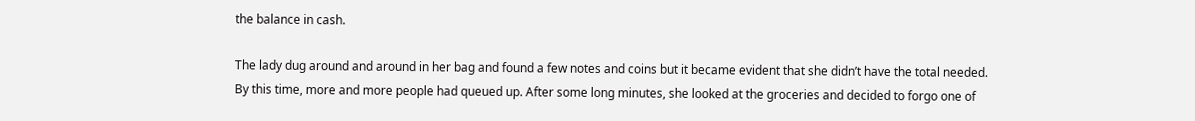the balance in cash.

The lady dug around and around in her bag and found a few notes and coins but it became evident that she didn’t have the total needed. By this time, more and more people had queued up. After some long minutes, she looked at the groceries and decided to forgo one of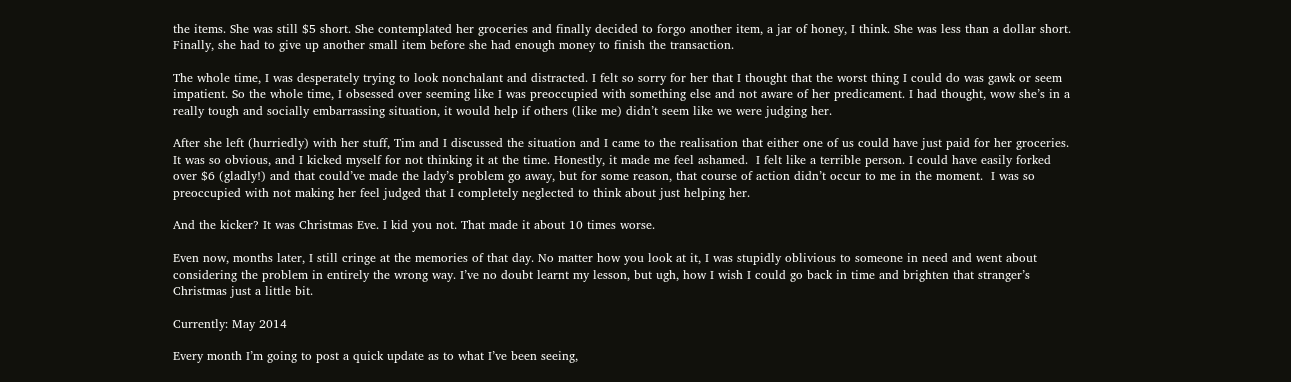the items. She was still $5 short. She contemplated her groceries and finally decided to forgo another item, a jar of honey, I think. She was less than a dollar short. Finally, she had to give up another small item before she had enough money to finish the transaction.

The whole time, I was desperately trying to look nonchalant and distracted. I felt so sorry for her that I thought that the worst thing I could do was gawk or seem impatient. So the whole time, I obsessed over seeming like I was preoccupied with something else and not aware of her predicament. I had thought, wow she’s in a really tough and socially embarrassing situation, it would help if others (like me) didn’t seem like we were judging her.

After she left (hurriedly) with her stuff, Tim and I discussed the situation and I came to the realisation that either one of us could have just paid for her groceries. It was so obvious, and I kicked myself for not thinking it at the time. Honestly, it made me feel ashamed.  I felt like a terrible person. I could have easily forked over $6 (gladly!) and that could’ve made the lady’s problem go away, but for some reason, that course of action didn’t occur to me in the moment.  I was so preoccupied with not making her feel judged that I completely neglected to think about just helping her.

And the kicker? It was Christmas Eve. I kid you not. That made it about 10 times worse.

Even now, months later, I still cringe at the memories of that day. No matter how you look at it, I was stupidly oblivious to someone in need and went about considering the problem in entirely the wrong way. I’ve no doubt learnt my lesson, but ugh, how I wish I could go back in time and brighten that stranger’s Christmas just a little bit.

Currently: May 2014

Every month I’m going to post a quick update as to what I’ve been seeing,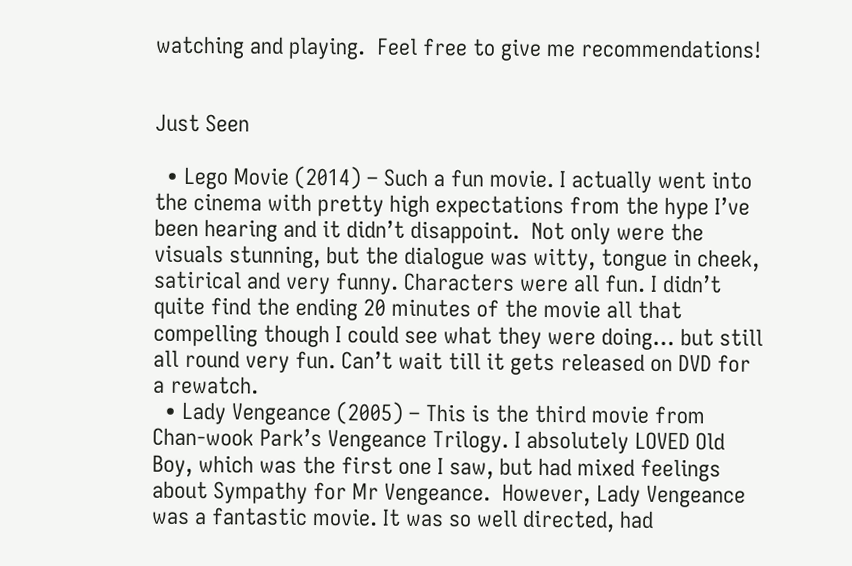watching and playing.  Feel free to give me recommendations!


Just Seen

  • Lego Movie (2014) – Such a fun movie. I actually went into the cinema with pretty high expectations from the hype I’ve been hearing and it didn’t disappoint.  Not only were the visuals stunning, but the dialogue was witty, tongue in cheek, satirical and very funny. Characters were all fun. I didn’t quite find the ending 20 minutes of the movie all that compelling though I could see what they were doing… but still all round very fun. Can’t wait till it gets released on DVD for a rewatch.
  • Lady Vengeance (2005) – This is the third movie from Chan-wook Park’s Vengeance Trilogy. I absolutely LOVED Old Boy, which was the first one I saw, but had mixed feelings about Sympathy for Mr Vengeance.  However, Lady Vengeance was a fantastic movie. It was so well directed, had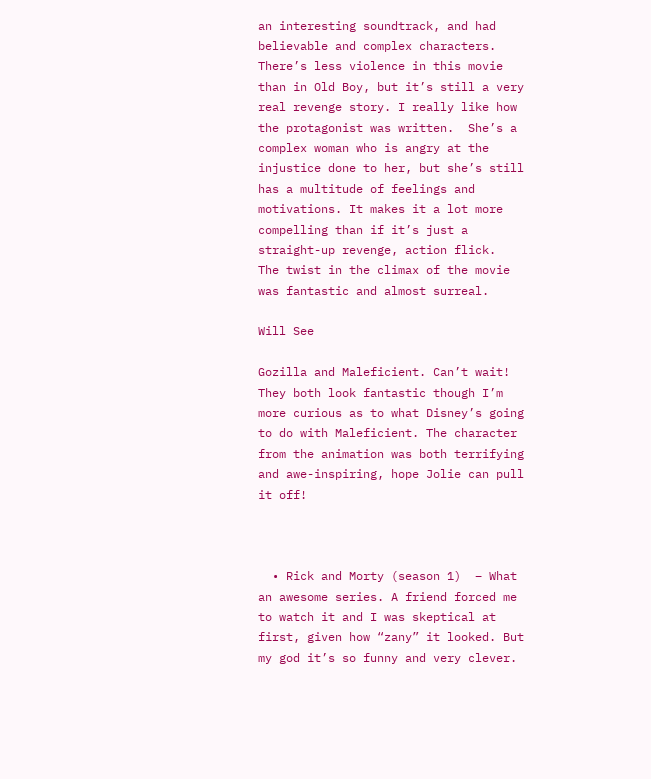an interesting soundtrack, and had believable and complex characters. There’s less violence in this movie than in Old Boy, but it’s still a very real revenge story. I really like how the protagonist was written.  She’s a complex woman who is angry at the injustice done to her, but she’s still has a multitude of feelings and motivations. It makes it a lot more compelling than if it’s just a straight-up revenge, action flick.  The twist in the climax of the movie was fantastic and almost surreal.

Will See

Gozilla and Maleficient. Can’t wait! They both look fantastic though I’m more curious as to what Disney’s going to do with Maleficient. The character from the animation was both terrifying and awe-inspiring, hope Jolie can pull it off!



  • Rick and Morty (season 1)  – What an awesome series. A friend forced me to watch it and I was skeptical at first, given how “zany” it looked. But my god it’s so funny and very clever.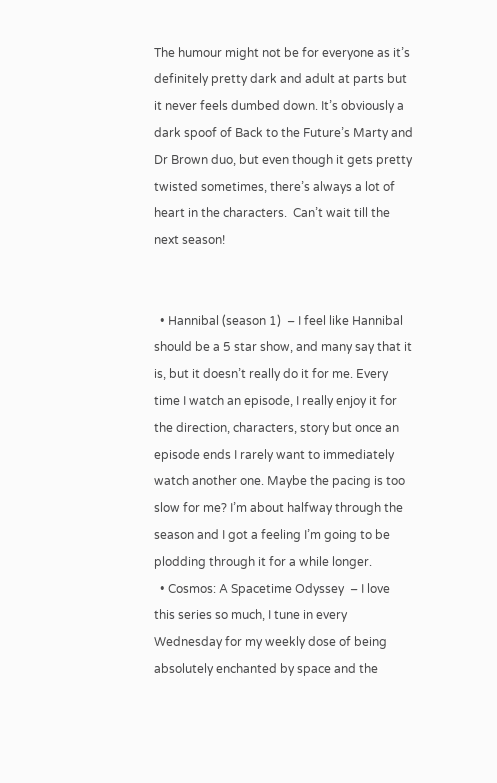The humour might not be for everyone as it’s definitely pretty dark and adult at parts but it never feels dumbed down. It’s obviously a dark spoof of Back to the Future’s Marty and Dr Brown duo, but even though it gets pretty twisted sometimes, there’s always a lot of heart in the characters.  Can’t wait till the next season!


  • Hannibal (season 1)  – I feel like Hannibal should be a 5 star show, and many say that it is, but it doesn’t really do it for me. Every time I watch an episode, I really enjoy it for the direction, characters, story but once an episode ends I rarely want to immediately watch another one. Maybe the pacing is too slow for me? I’m about halfway through the season and I got a feeling I’m going to be plodding through it for a while longer.
  • Cosmos: A Spacetime Odyssey  – I love this series so much, I tune in every Wednesday for my weekly dose of being absolutely enchanted by space and the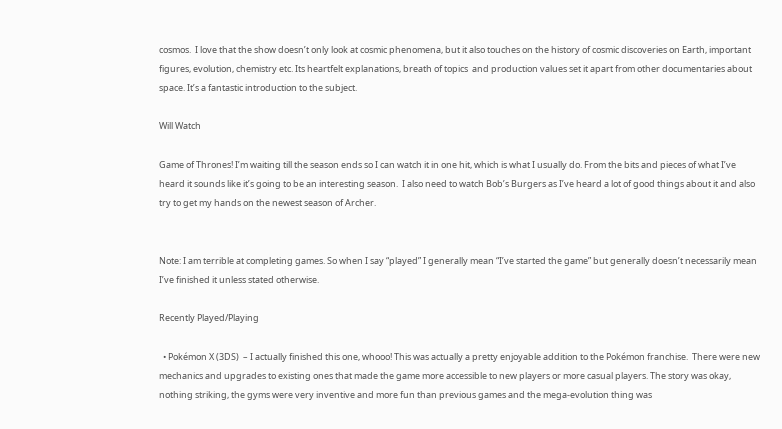cosmos.  I love that the show doesn’t only look at cosmic phenomena, but it also touches on the history of cosmic discoveries on Earth, important figures, evolution, chemistry etc. Its heartfelt explanations, breath of topics  and production values set it apart from other documentaries about space. It’s a fantastic introduction to the subject.

Will Watch

Game of Thrones! I’m waiting till the season ends so I can watch it in one hit, which is what I usually do. From the bits and pieces of what I’ve heard it sounds like it’s going to be an interesting season.  I also need to watch Bob’s Burgers as I’ve heard a lot of good things about it and also try to get my hands on the newest season of Archer.


Note: I am terrible at completing games. So when I say “played” I generally mean “I’ve started the game” but generally doesn’t necessarily mean I’ve finished it unless stated otherwise.

Recently Played/Playing

  • Pokémon X (3DS)  – I actually finished this one, whooo! This was actually a pretty enjoyable addition to the Pokémon franchise.  There were new mechanics and upgrades to existing ones that made the game more accessible to new players or more casual players. The story was okay, nothing striking, the gyms were very inventive and more fun than previous games and the mega-evolution thing was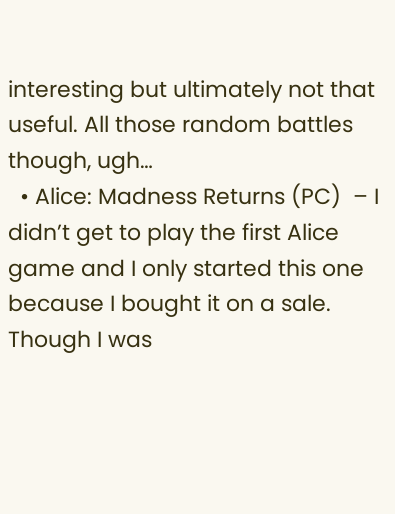interesting but ultimately not that useful. All those random battles though, ugh…
  • Alice: Madness Returns (PC)  – I didn’t get to play the first Alice game and I only started this one because I bought it on a sale. Though I was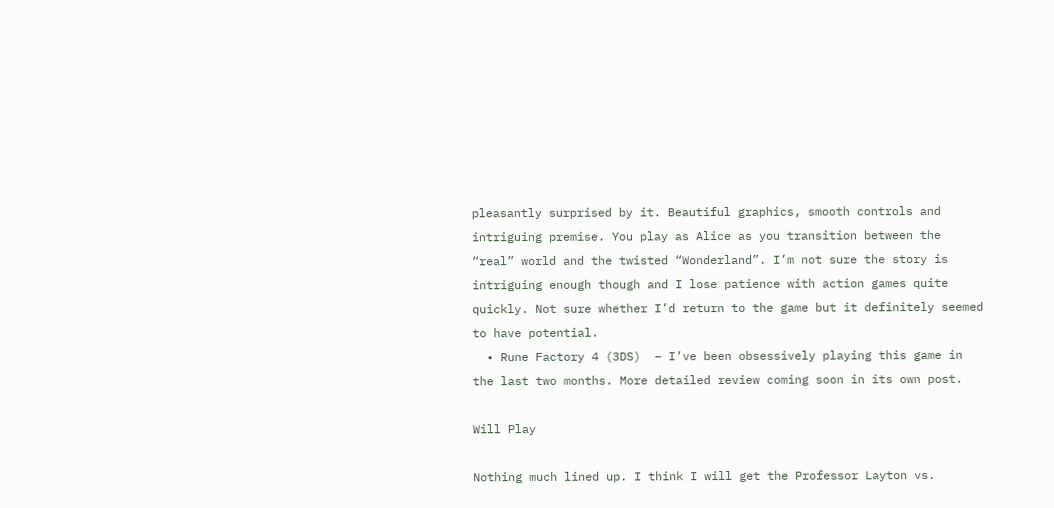pleasantly surprised by it. Beautiful graphics, smooth controls and intriguing premise. You play as Alice as you transition between the “real” world and the twisted “Wonderland”. I’m not sure the story is intriguing enough though and I lose patience with action games quite quickly. Not sure whether I’d return to the game but it definitely seemed to have potential.
  • Rune Factory 4 (3DS)  – I’ve been obsessively playing this game in the last two months. More detailed review coming soon in its own post.

Will Play

Nothing much lined up. I think I will get the Professor Layton vs.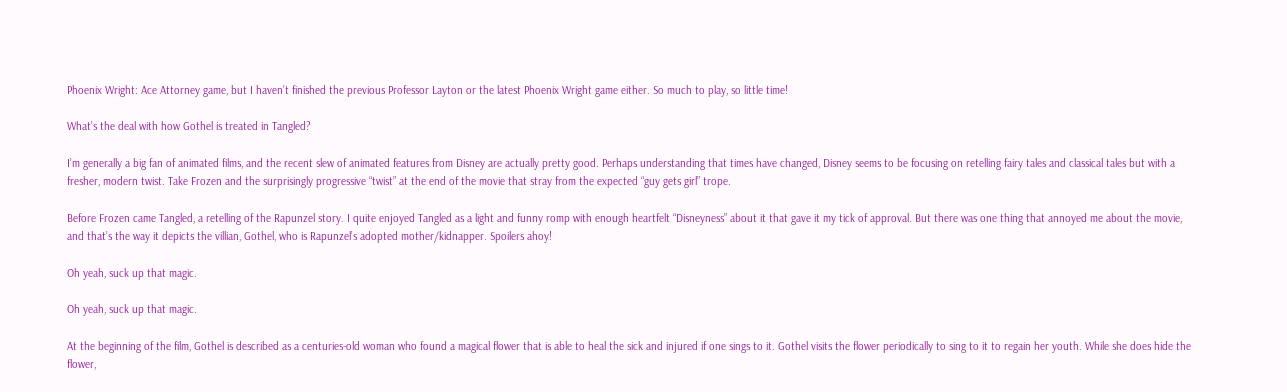Phoenix Wright: Ace Attorney game, but I haven’t finished the previous Professor Layton or the latest Phoenix Wright game either. So much to play, so little time!

What’s the deal with how Gothel is treated in Tangled?

I’m generally a big fan of animated films, and the recent slew of animated features from Disney are actually pretty good. Perhaps understanding that times have changed, Disney seems to be focusing on retelling fairy tales and classical tales but with a fresher, modern twist. Take Frozen and the surprisingly progressive “twist” at the end of the movie that stray from the expected “guy gets girl” trope.

Before Frozen came Tangled, a retelling of the Rapunzel story. I quite enjoyed Tangled as a light and funny romp with enough heartfelt “Disneyness” about it that gave it my tick of approval. But there was one thing that annoyed me about the movie, and that’s the way it depicts the villian, Gothel, who is Rapunzel’s adopted mother/kidnapper. Spoilers ahoy!

Oh yeah, suck up that magic.

Oh yeah, suck up that magic.

At the beginning of the film, Gothel is described as a centuries-old woman who found a magical flower that is able to heal the sick and injured if one sings to it. Gothel visits the flower periodically to sing to it to regain her youth. While she does hide the flower,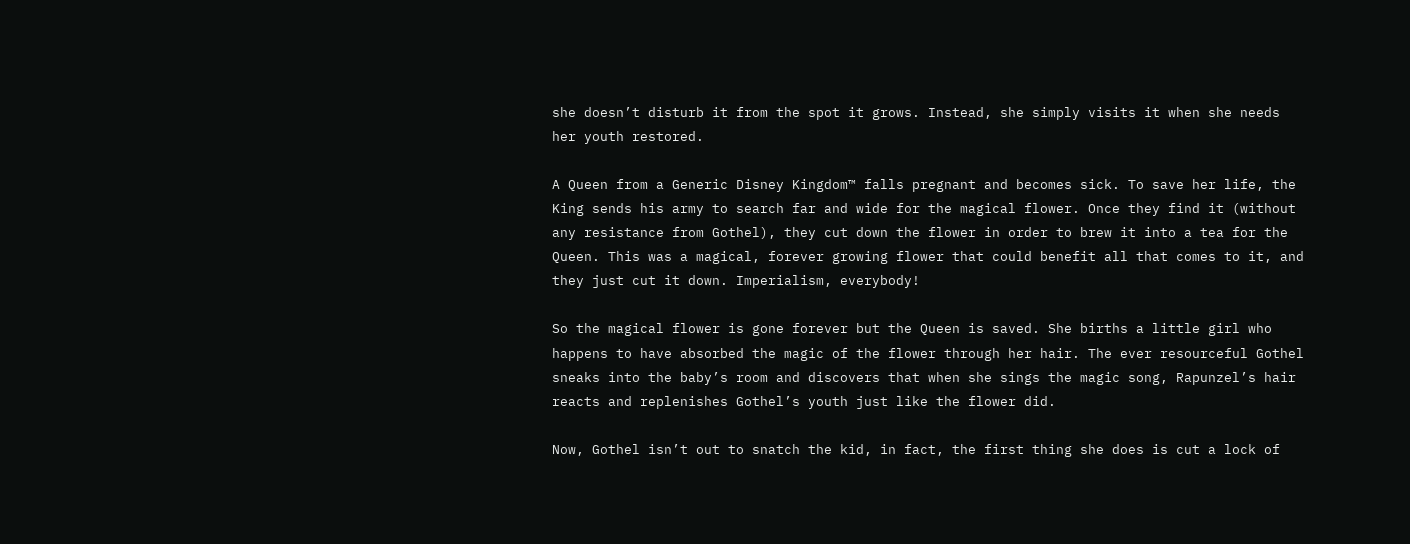she doesn’t disturb it from the spot it grows. Instead, she simply visits it when she needs her youth restored.

A Queen from a Generic Disney Kingdom™ falls pregnant and becomes sick. To save her life, the King sends his army to search far and wide for the magical flower. Once they find it (without any resistance from Gothel), they cut down the flower in order to brew it into a tea for the Queen. This was a magical, forever growing flower that could benefit all that comes to it, and they just cut it down. Imperialism, everybody!

So the magical flower is gone forever but the Queen is saved. She births a little girl who happens to have absorbed the magic of the flower through her hair. The ever resourceful Gothel sneaks into the baby’s room and discovers that when she sings the magic song, Rapunzel’s hair reacts and replenishes Gothel’s youth just like the flower did.

Now, Gothel isn’t out to snatch the kid, in fact, the first thing she does is cut a lock of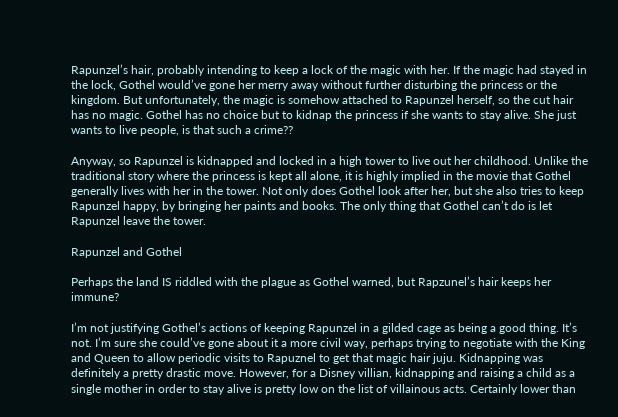Rapunzel’s hair, probably intending to keep a lock of the magic with her. If the magic had stayed in the lock, Gothel would’ve gone her merry away without further disturbing the princess or the kingdom. But unfortunately, the magic is somehow attached to Rapunzel herself, so the cut hair has no magic. Gothel has no choice but to kidnap the princess if she wants to stay alive. She just wants to live people, is that such a crime??

Anyway, so Rapunzel is kidnapped and locked in a high tower to live out her childhood. Unlike the traditional story where the princess is kept all alone, it is highly implied in the movie that Gothel generally lives with her in the tower. Not only does Gothel look after her, but she also tries to keep Rapunzel happy, by bringing her paints and books. The only thing that Gothel can’t do is let Rapunzel leave the tower.

Rapunzel and Gothel

Perhaps the land IS riddled with the plague as Gothel warned, but Rapzunel’s hair keeps her immune?

I’m not justifying Gothel’s actions of keeping Rapunzel in a gilded cage as being a good thing. It’s not. I’m sure she could’ve gone about it a more civil way, perhaps trying to negotiate with the King and Queen to allow periodic visits to Rapuznel to get that magic hair juju. Kidnapping was definitely a pretty drastic move. However, for a Disney villian, kidnapping and raising a child as a single mother in order to stay alive is pretty low on the list of villainous acts. Certainly lower than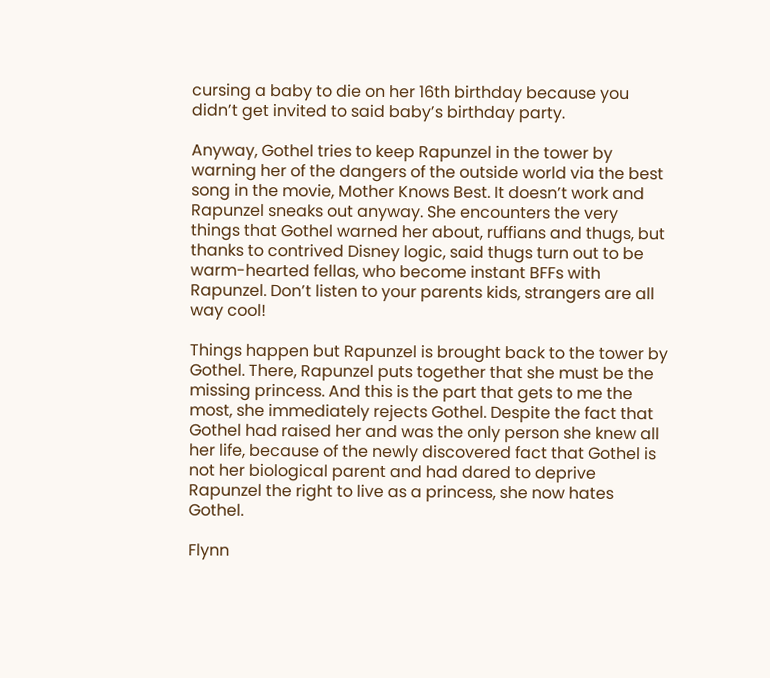cursing a baby to die on her 16th birthday because you didn’t get invited to said baby’s birthday party.

Anyway, Gothel tries to keep Rapunzel in the tower by warning her of the dangers of the outside world via the best song in the movie, Mother Knows Best. It doesn’t work and Rapunzel sneaks out anyway. She encounters the very things that Gothel warned her about, ruffians and thugs, but thanks to contrived Disney logic, said thugs turn out to be warm-hearted fellas, who become instant BFFs with Rapunzel. Don’t listen to your parents kids, strangers are all way cool!

Things happen but Rapunzel is brought back to the tower by Gothel. There, Rapunzel puts together that she must be the missing princess. And this is the part that gets to me the most, she immediately rejects Gothel. Despite the fact that Gothel had raised her and was the only person she knew all her life, because of the newly discovered fact that Gothel is not her biological parent and had dared to deprive Rapunzel the right to live as a princess, she now hates Gothel.

Flynn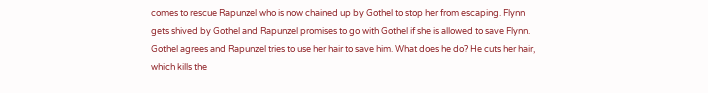comes to rescue Rapunzel who is now chained up by Gothel to stop her from escaping. Flynn gets shived by Gothel and Rapunzel promises to go with Gothel if she is allowed to save Flynn.  Gothel agrees and Rapunzel tries to use her hair to save him. What does he do? He cuts her hair, which kills the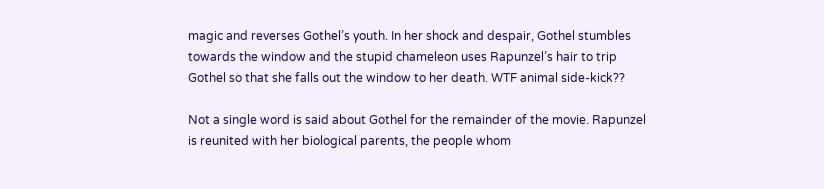magic and reverses Gothel’s youth. In her shock and despair, Gothel stumbles towards the window and the stupid chameleon uses Rapunzel’s hair to trip Gothel so that she falls out the window to her death. WTF animal side-kick??

Not a single word is said about Gothel for the remainder of the movie. Rapunzel is reunited with her biological parents, the people whom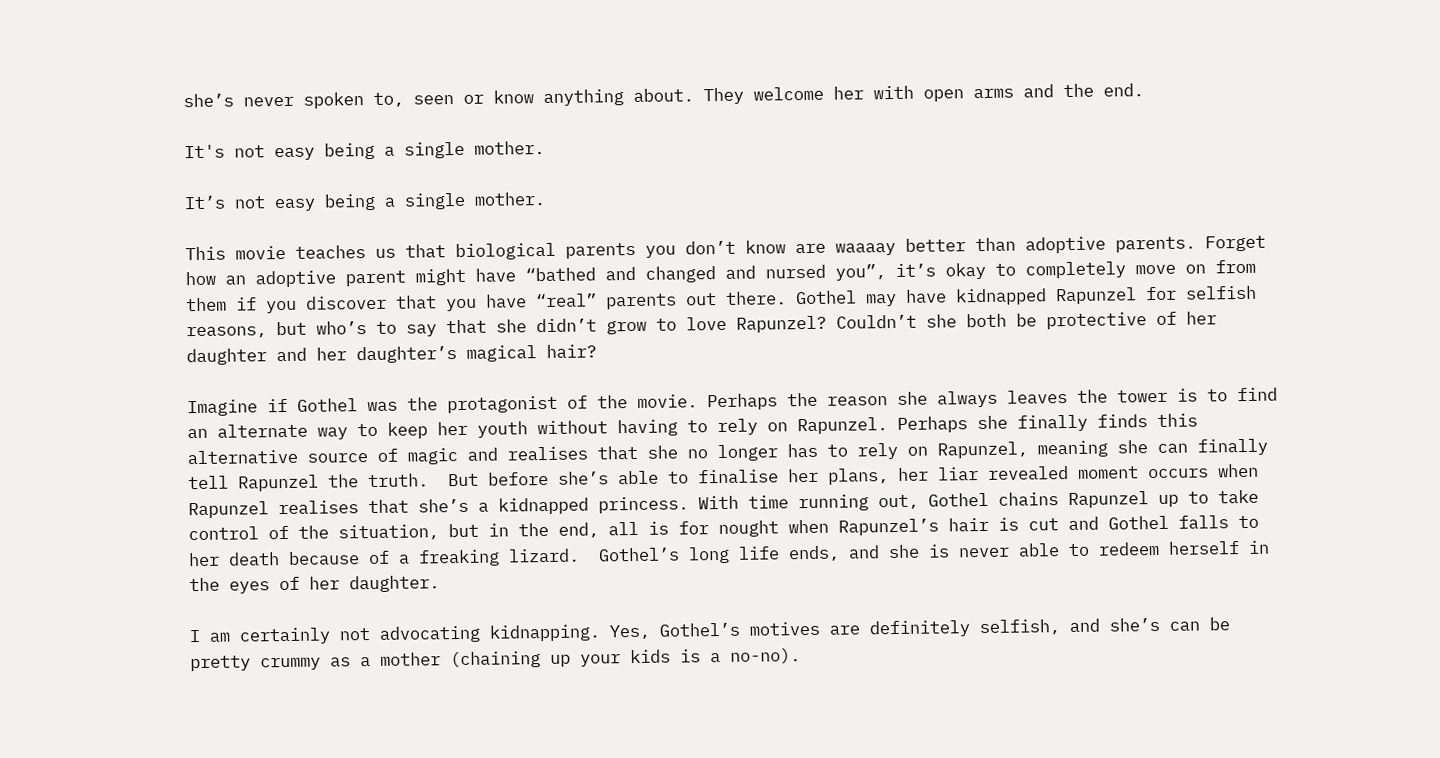she’s never spoken to, seen or know anything about. They welcome her with open arms and the end.

It's not easy being a single mother.

It’s not easy being a single mother.

This movie teaches us that biological parents you don’t know are waaaay better than adoptive parents. Forget how an adoptive parent might have “bathed and changed and nursed you”, it’s okay to completely move on from them if you discover that you have “real” parents out there. Gothel may have kidnapped Rapunzel for selfish reasons, but who’s to say that she didn’t grow to love Rapunzel? Couldn’t she both be protective of her daughter and her daughter’s magical hair?

Imagine if Gothel was the protagonist of the movie. Perhaps the reason she always leaves the tower is to find an alternate way to keep her youth without having to rely on Rapunzel. Perhaps she finally finds this alternative source of magic and realises that she no longer has to rely on Rapunzel, meaning she can finally tell Rapunzel the truth.  But before she’s able to finalise her plans, her liar revealed moment occurs when Rapunzel realises that she’s a kidnapped princess. With time running out, Gothel chains Rapunzel up to take control of the situation, but in the end, all is for nought when Rapunzel’s hair is cut and Gothel falls to her death because of a freaking lizard.  Gothel’s long life ends, and she is never able to redeem herself in the eyes of her daughter.

I am certainly not advocating kidnapping. Yes, Gothel’s motives are definitely selfish, and she’s can be pretty crummy as a mother (chaining up your kids is a no-no).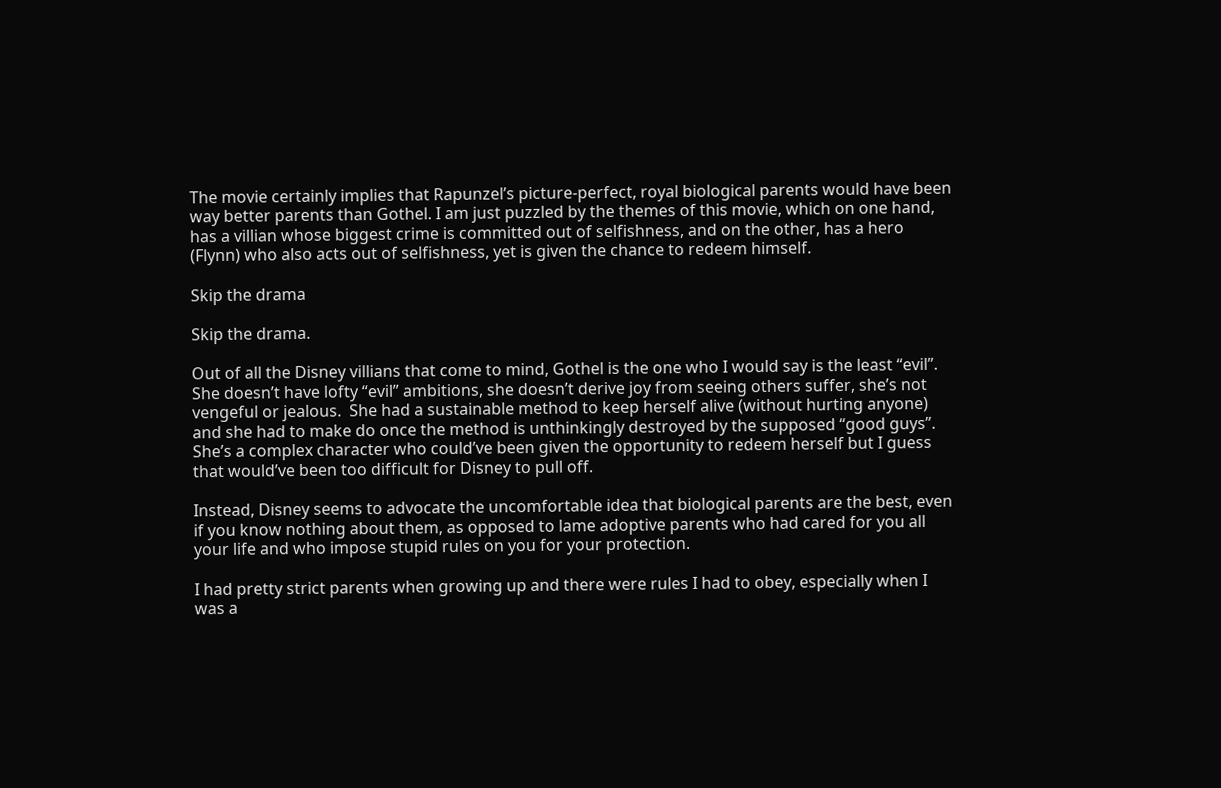The movie certainly implies that Rapunzel’s picture-perfect, royal biological parents would have been way better parents than Gothel. I am just puzzled by the themes of this movie, which on one hand, has a villian whose biggest crime is committed out of selfishness, and on the other, has a hero (Flynn) who also acts out of selfishness, yet is given the chance to redeem himself.

Skip the drama

Skip the drama.

Out of all the Disney villians that come to mind, Gothel is the one who I would say is the least “evil”. She doesn’t have lofty “evil” ambitions, she doesn’t derive joy from seeing others suffer, she’s not vengeful or jealous.  She had a sustainable method to keep herself alive (without hurting anyone) and she had to make do once the method is unthinkingly destroyed by the supposed “good guys”. She’s a complex character who could’ve been given the opportunity to redeem herself but I guess that would’ve been too difficult for Disney to pull off.

Instead, Disney seems to advocate the uncomfortable idea that biological parents are the best, even if you know nothing about them, as opposed to lame adoptive parents who had cared for you all your life and who impose stupid rules on you for your protection.

I had pretty strict parents when growing up and there were rules I had to obey, especially when I was a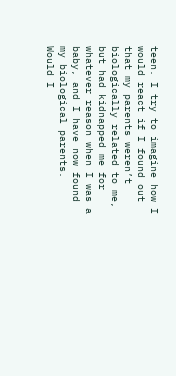teen. I try to imagine how I would react if I found out that my parents weren’t biologically related to me, but had kidnapped me for whatever reason when I was a baby, and I have now found my biological parents.  Would I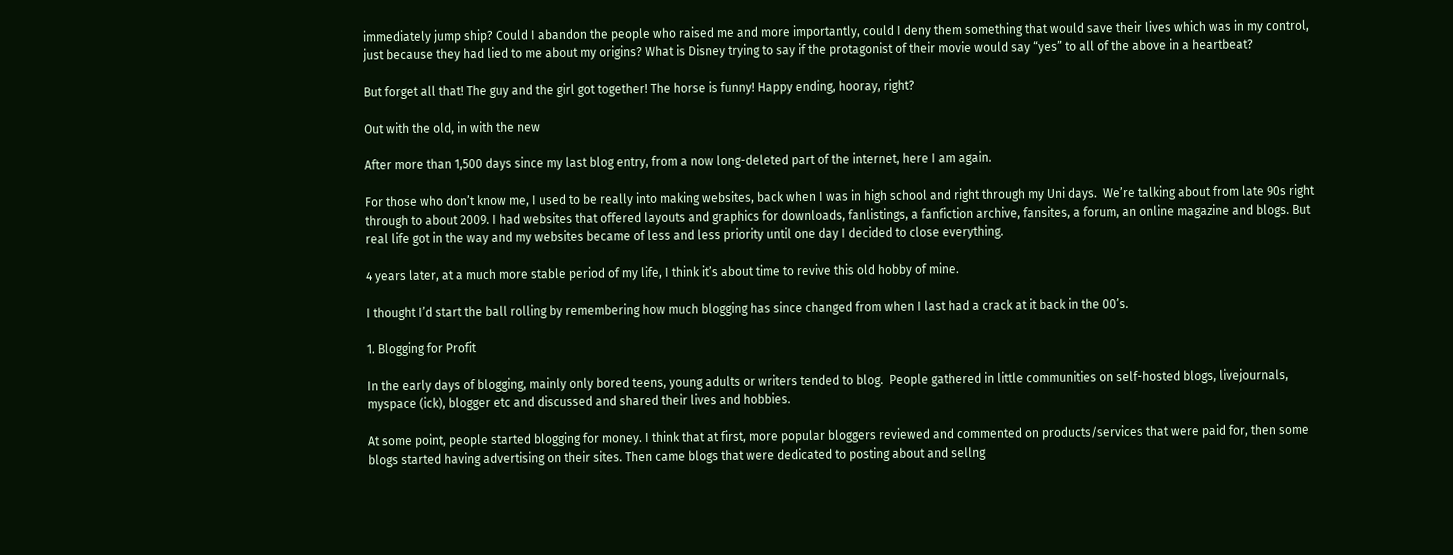immediately jump ship? Could I abandon the people who raised me and more importantly, could I deny them something that would save their lives which was in my control, just because they had lied to me about my origins? What is Disney trying to say if the protagonist of their movie would say “yes” to all of the above in a heartbeat?

But forget all that! The guy and the girl got together! The horse is funny! Happy ending, hooray, right?

Out with the old, in with the new

After more than 1,500 days since my last blog entry, from a now long-deleted part of the internet, here I am again.

For those who don’t know me, I used to be really into making websites, back when I was in high school and right through my Uni days.  We’re talking about from late 90s right through to about 2009. I had websites that offered layouts and graphics for downloads, fanlistings, a fanfiction archive, fansites, a forum, an online magazine and blogs. But real life got in the way and my websites became of less and less priority until one day I decided to close everything.

4 years later, at a much more stable period of my life, I think it’s about time to revive this old hobby of mine.

I thought I’d start the ball rolling by remembering how much blogging has since changed from when I last had a crack at it back in the 00’s.

1. Blogging for Profit

In the early days of blogging, mainly only bored teens, young adults or writers tended to blog.  People gathered in little communities on self-hosted blogs, livejournals, myspace (ick), blogger etc and discussed and shared their lives and hobbies.

At some point, people started blogging for money. I think that at first, more popular bloggers reviewed and commented on products/services that were paid for, then some blogs started having advertising on their sites. Then came blogs that were dedicated to posting about and sellng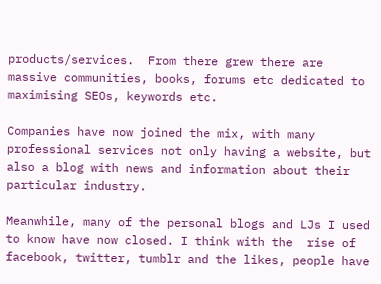products/services.  From there grew there are massive communities, books, forums etc dedicated to maximising SEOs, keywords etc.

Companies have now joined the mix, with many professional services not only having a website, but also a blog with news and information about their particular industry.

Meanwhile, many of the personal blogs and LJs I used to know have now closed. I think with the  rise of facebook, twitter, tumblr and the likes, people have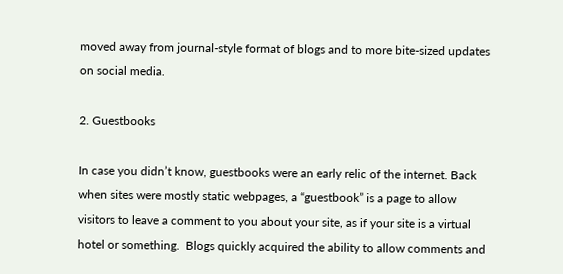moved away from journal-style format of blogs and to more bite-sized updates on social media.

2. Guestbooks

In case you didn’t know, guestbooks were an early relic of the internet. Back when sites were mostly static webpages, a “guestbook” is a page to allow visitors to leave a comment to you about your site, as if your site is a virtual hotel or something.  Blogs quickly acquired the ability to allow comments and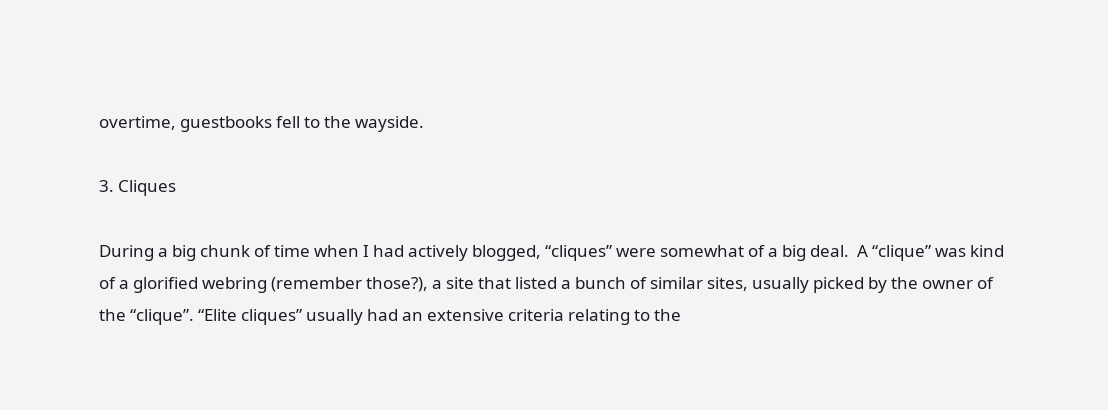overtime, guestbooks fell to the wayside.

3. Cliques

During a big chunk of time when I had actively blogged, “cliques” were somewhat of a big deal.  A “clique” was kind of a glorified webring (remember those?), a site that listed a bunch of similar sites, usually picked by the owner of the “clique”. “Elite cliques” usually had an extensive criteria relating to the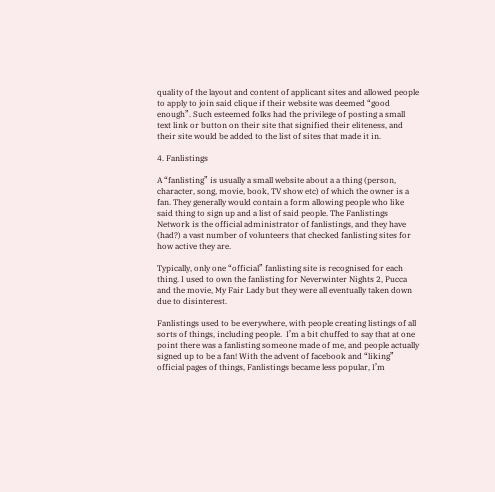quality of the layout and content of applicant sites and allowed people to apply to join said clique if their website was deemed “good enough”. Such esteemed folks had the privilege of posting a small text link or button on their site that signified their eliteness, and their site would be added to the list of sites that made it in.

4. Fanlistings

A “fanlisting” is usually a small website about a a thing (person, character, song, movie, book, TV show etc) of which the owner is a fan. They generally would contain a form allowing people who like said thing to sign up and a list of said people. The Fanlistings Network is the official administrator of fanlistings, and they have (had?) a vast number of volunteers that checked fanlisting sites for how active they are.

Typically, only one “official” fanlisting site is recognised for each thing. I used to own the fanlisting for Neverwinter Nights 2, Pucca and the movie, My Fair Lady but they were all eventually taken down due to disinterest.

Fanlistings used to be everywhere, with people creating listings of all sorts of things, including people.  I’m a bit chuffed to say that at one point there was a fanlisting someone made of me, and people actually signed up to be a fan! With the advent of facebook and “liking” official pages of things, Fanlistings became less popular, I’m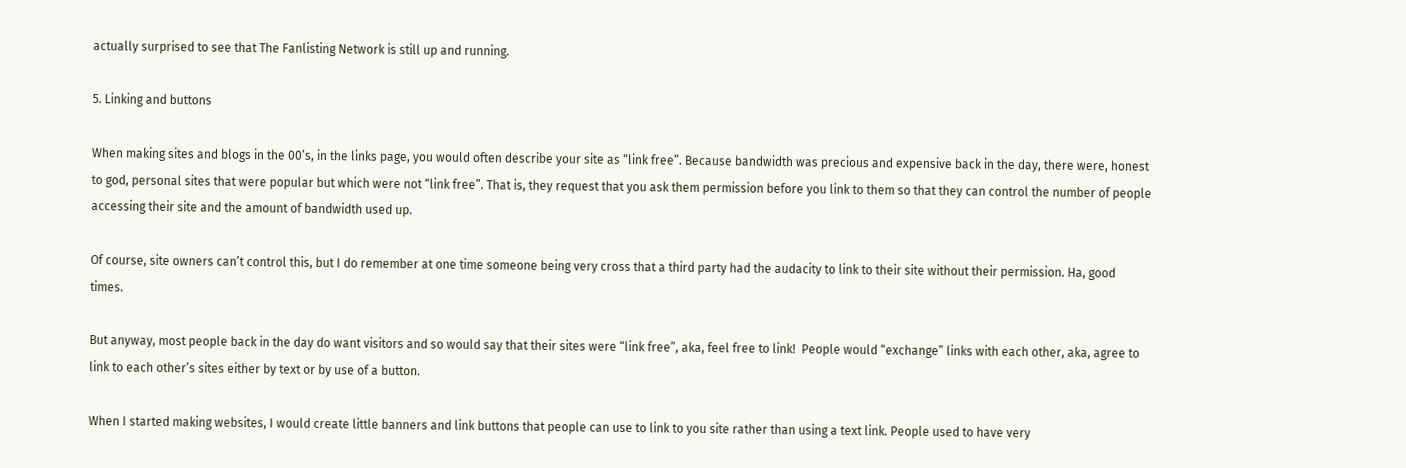actually surprised to see that The Fanlisting Network is still up and running.

5. Linking and buttons

When making sites and blogs in the 00’s, in the links page, you would often describe your site as “link free”. Because bandwidth was precious and expensive back in the day, there were, honest to god, personal sites that were popular but which were not “link free”. That is, they request that you ask them permission before you link to them so that they can control the number of people accessing their site and the amount of bandwidth used up.

Of course, site owners can’t control this, but I do remember at one time someone being very cross that a third party had the audacity to link to their site without their permission. Ha, good times.

But anyway, most people back in the day do want visitors and so would say that their sites were “link free”, aka, feel free to link!  People would “exchange” links with each other, aka, agree to link to each other’s sites either by text or by use of a button.

When I started making websites, I would create little banners and link buttons that people can use to link to you site rather than using a text link. People used to have very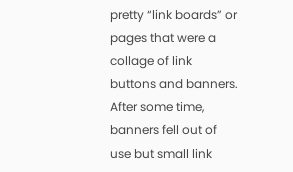pretty “link boards” or pages that were a collage of link buttons and banners. After some time, banners fell out of use but small link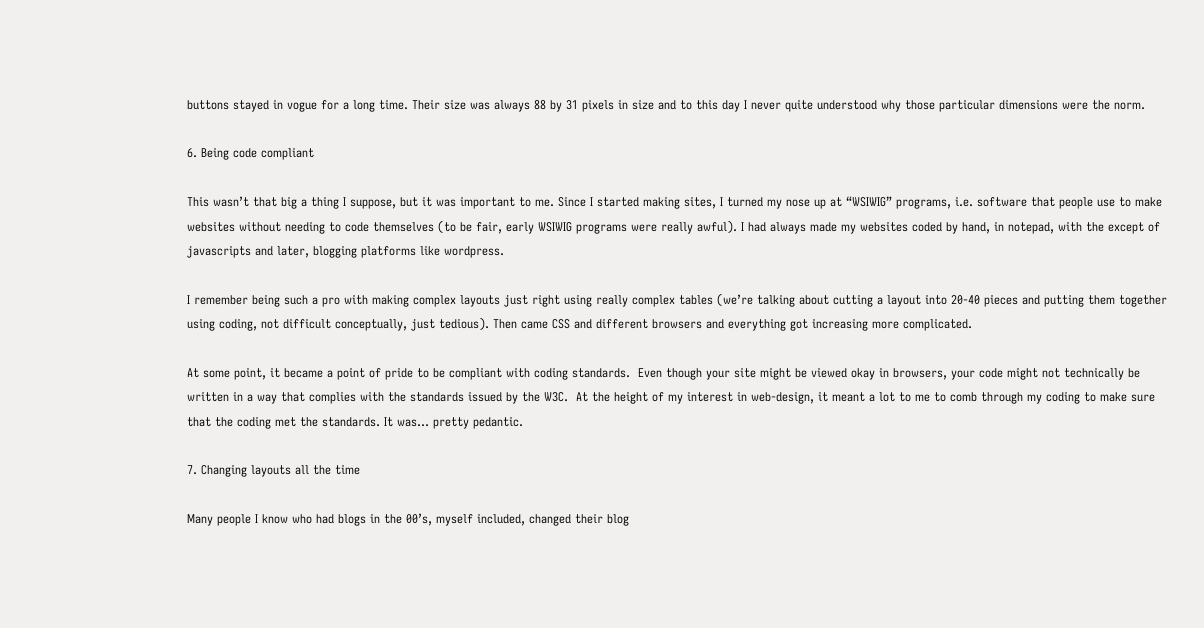buttons stayed in vogue for a long time. Their size was always 88 by 31 pixels in size and to this day I never quite understood why those particular dimensions were the norm.

6. Being code compliant

This wasn’t that big a thing I suppose, but it was important to me. Since I started making sites, I turned my nose up at “WSIWIG” programs, i.e. software that people use to make websites without needing to code themselves (to be fair, early WSIWIG programs were really awful). I had always made my websites coded by hand, in notepad, with the except of javascripts and later, blogging platforms like wordpress.

I remember being such a pro with making complex layouts just right using really complex tables (we’re talking about cutting a layout into 20-40 pieces and putting them together using coding, not difficult conceptually, just tedious). Then came CSS and different browsers and everything got increasing more complicated.

At some point, it became a point of pride to be compliant with coding standards.  Even though your site might be viewed okay in browsers, your code might not technically be written in a way that complies with the standards issued by the W3C.  At the height of my interest in web-design, it meant a lot to me to comb through my coding to make sure that the coding met the standards. It was… pretty pedantic.

7. Changing layouts all the time

Many people I know who had blogs in the 00’s, myself included, changed their blog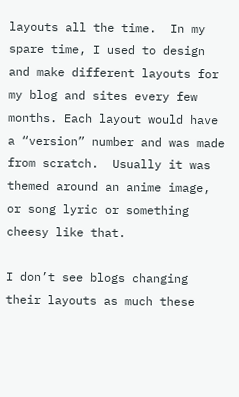layouts all the time.  In my spare time, I used to design and make different layouts for my blog and sites every few months. Each layout would have a “version” number and was made from scratch.  Usually it was themed around an anime image, or song lyric or something cheesy like that.

I don’t see blogs changing their layouts as much these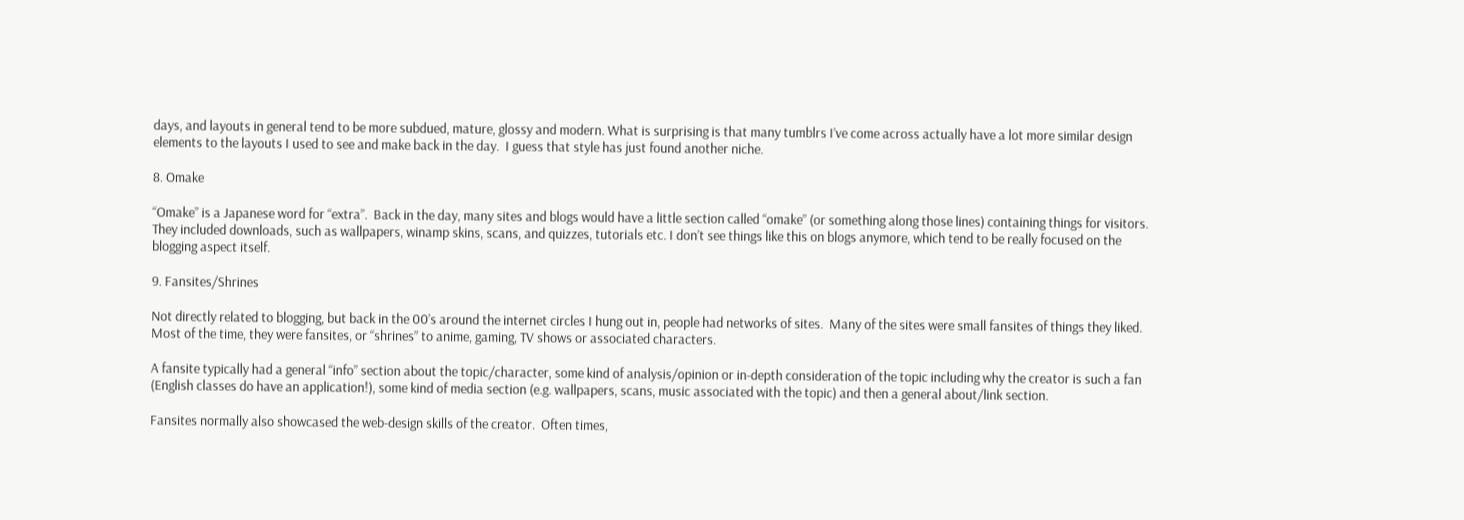days, and layouts in general tend to be more subdued, mature, glossy and modern. What is surprising is that many tumblrs I’ve come across actually have a lot more similar design elements to the layouts I used to see and make back in the day.  I guess that style has just found another niche.

8. Omake

“Omake” is a Japanese word for “extra”.  Back in the day, many sites and blogs would have a little section called “omake” (or something along those lines) containing things for visitors. They included downloads, such as wallpapers, winamp skins, scans, and quizzes, tutorials etc. I don’t see things like this on blogs anymore, which tend to be really focused on the blogging aspect itself.

9. Fansites/Shrines

Not directly related to blogging, but back in the 00’s around the internet circles I hung out in, people had networks of sites.  Many of the sites were small fansites of things they liked. Most of the time, they were fansites, or “shrines” to anime, gaming, TV shows or associated characters.

A fansite typically had a general “info” section about the topic/character, some kind of analysis/opinion or in-depth consideration of the topic including why the creator is such a fan (English classes do have an application!), some kind of media section (e.g. wallpapers, scans, music associated with the topic) and then a general about/link section.

Fansites normally also showcased the web-design skills of the creator.  Often times,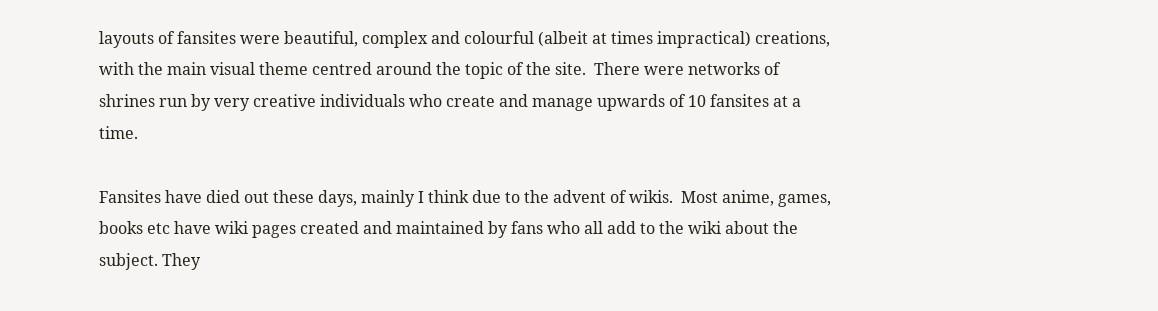layouts of fansites were beautiful, complex and colourful (albeit at times impractical) creations, with the main visual theme centred around the topic of the site.  There were networks of shrines run by very creative individuals who create and manage upwards of 10 fansites at a time.

Fansites have died out these days, mainly I think due to the advent of wikis.  Most anime, games, books etc have wiki pages created and maintained by fans who all add to the wiki about the subject. They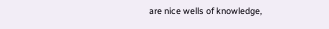are nice wells of knowledge,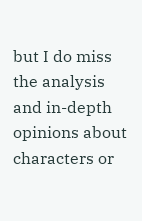but I do miss the analysis and in-depth opinions about characters or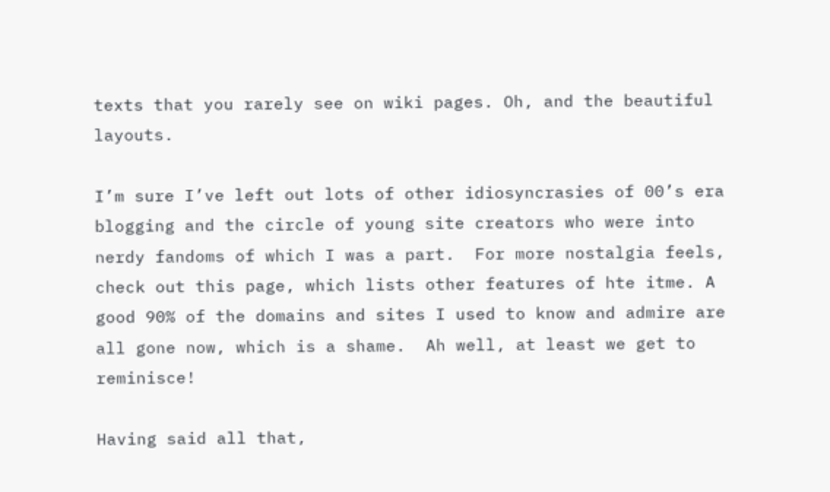texts that you rarely see on wiki pages. Oh, and the beautiful layouts.

I’m sure I’ve left out lots of other idiosyncrasies of 00’s era blogging and the circle of young site creators who were into nerdy fandoms of which I was a part.  For more nostalgia feels, check out this page, which lists other features of hte itme. A good 90% of the domains and sites I used to know and admire are all gone now, which is a shame.  Ah well, at least we get to reminisce!

Having said all that,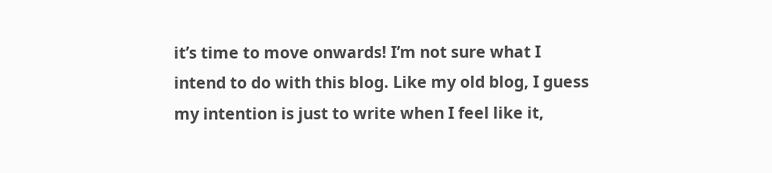it’s time to move onwards! I’m not sure what I intend to do with this blog. Like my old blog, I guess my intention is just to write when I feel like it,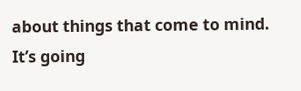about things that come to mind. It’s going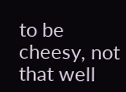to be cheesy, not that well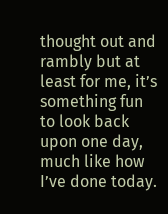thought out and rambly but at least for me, it’s something fun to look back upon one day, much like how I’ve done today.